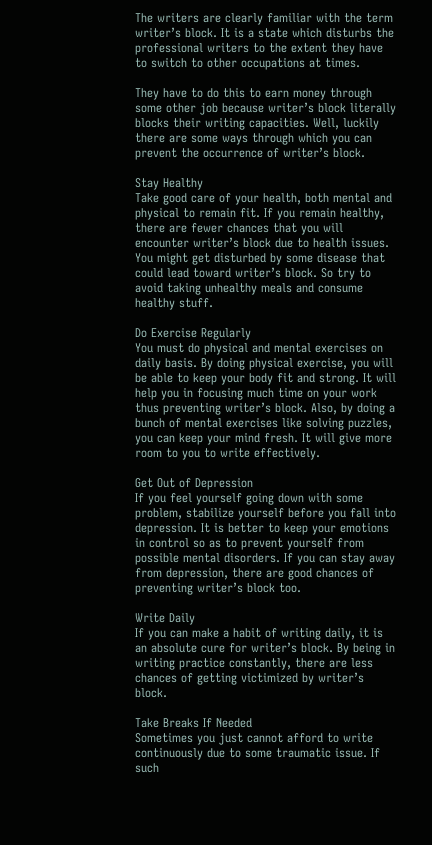The writers are clearly familiar with the term writer’s block. It is a state which disturbs the professional writers to the extent they have to switch to other occupations at times.

They have to do this to earn money through some other job because writer’s block literally blocks their writing capacities. Well, luckily there are some ways through which you can prevent the occurrence of writer’s block.

Stay Healthy
Take good care of your health, both mental and physical to remain fit. If you remain healthy, there are fewer chances that you will encounter writer’s block due to health issues. You might get disturbed by some disease that could lead toward writer’s block. So try to avoid taking unhealthy meals and consume healthy stuff.

Do Exercise Regularly
You must do physical and mental exercises on daily basis. By doing physical exercise, you will be able to keep your body fit and strong. It will help you in focusing much time on your work thus preventing writer’s block. Also, by doing a bunch of mental exercises like solving puzzles, you can keep your mind fresh. It will give more room to you to write effectively.

Get Out of Depression
If you feel yourself going down with some problem, stabilize yourself before you fall into depression. It is better to keep your emotions in control so as to prevent yourself from possible mental disorders. If you can stay away from depression, there are good chances of preventing writer’s block too.

Write Daily
If you can make a habit of writing daily, it is an absolute cure for writer’s block. By being in writing practice constantly, there are less chances of getting victimized by writer’s block.

Take Breaks If Needed
Sometimes you just cannot afford to write continuously due to some traumatic issue. If such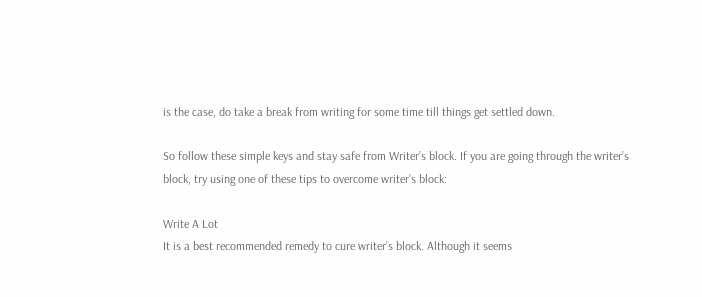is the case, do take a break from writing for some time till things get settled down.

So follow these simple keys and stay safe from Writer’s block. If you are going through the writer’s block, try using one of these tips to overcome writer’s block:

Write A Lot
It is a best recommended remedy to cure writer’s block. Although it seems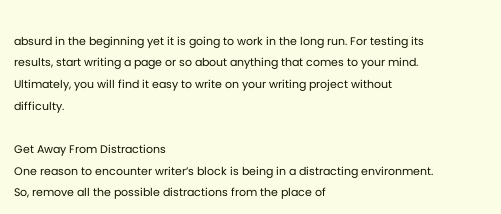absurd in the beginning yet it is going to work in the long run. For testing its results, start writing a page or so about anything that comes to your mind. Ultimately, you will find it easy to write on your writing project without difficulty.

Get Away From Distractions
One reason to encounter writer’s block is being in a distracting environment. So, remove all the possible distractions from the place of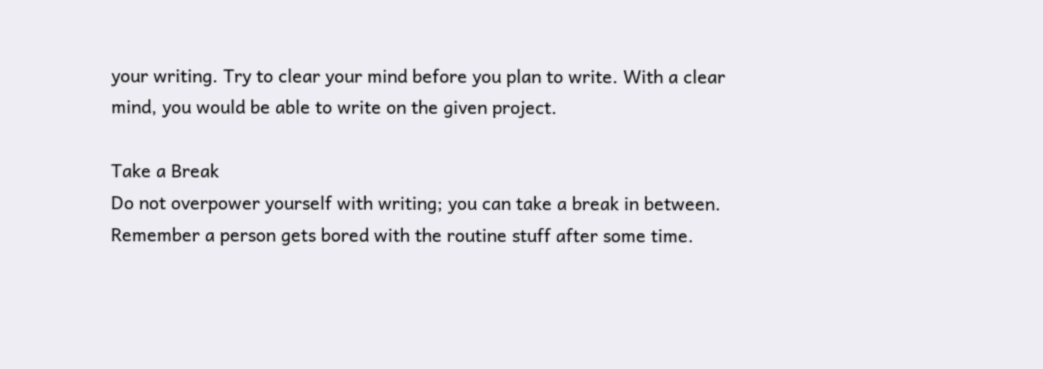your writing. Try to clear your mind before you plan to write. With a clear mind, you would be able to write on the given project.

Take a Break
Do not overpower yourself with writing; you can take a break in between. Remember a person gets bored with the routine stuff after some time.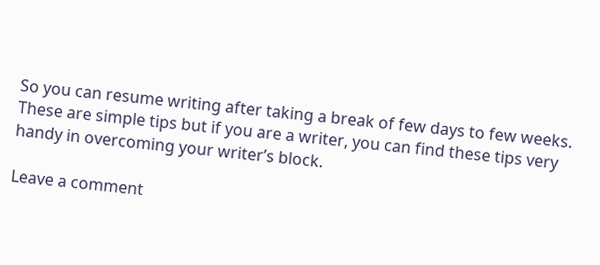So you can resume writing after taking a break of few days to few weeks.
These are simple tips but if you are a writer, you can find these tips very handy in overcoming your writer’s block.

Leave a comment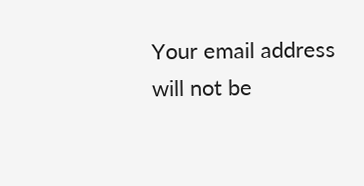Your email address will not be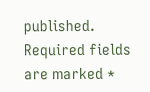published. Required fields are marked *